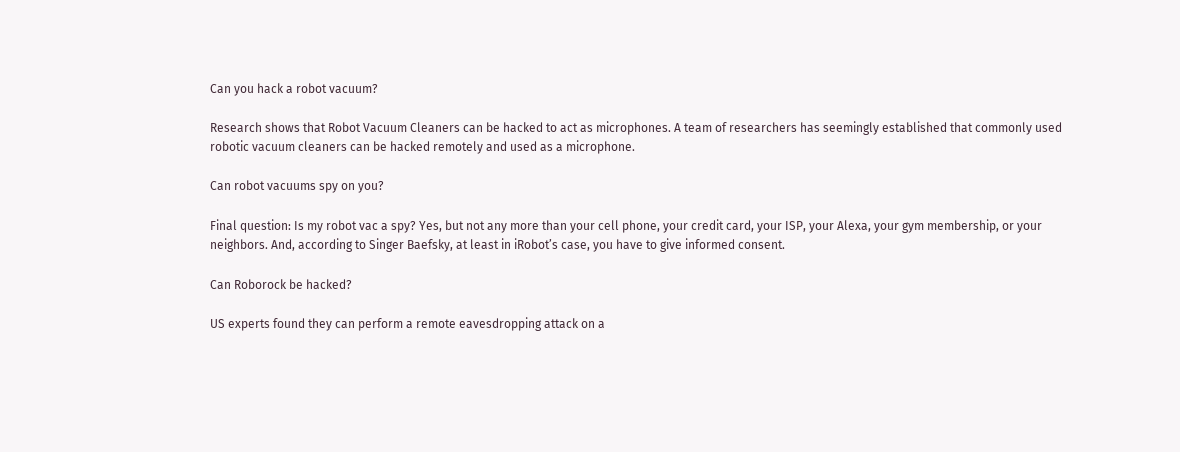Can you hack a robot vacuum?

Research shows that Robot Vacuum Cleaners can be hacked to act as microphones. A team of researchers has seemingly established that commonly used robotic vacuum cleaners can be hacked remotely and used as a microphone.

Can robot vacuums spy on you?

Final question: Is my robot vac a spy? Yes, but not any more than your cell phone, your credit card, your ISP, your Alexa, your gym membership, or your neighbors. And, according to Singer Baefsky, at least in iRobot’s case, you have to give informed consent.

Can Roborock be hacked?

US experts found they can perform a remote eavesdropping attack on a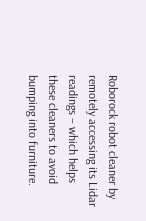Roborock robot cleaner by remotely accessing its Lidar readings – which helps these cleaners to avoid bumping into furniture.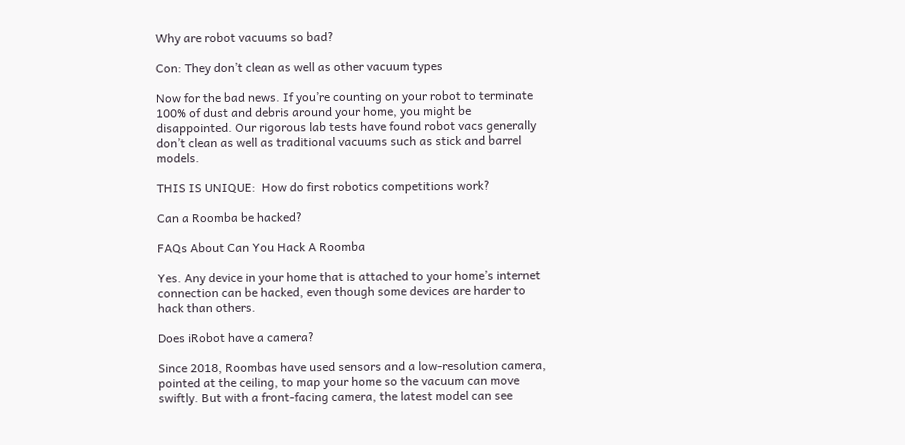Why are robot vacuums so bad?

Con: They don’t clean as well as other vacuum types

Now for the bad news. If you’re counting on your robot to terminate 100% of dust and debris around your home, you might be disappointed. Our rigorous lab tests have found robot vacs generally don’t clean as well as traditional vacuums such as stick and barrel models.

THIS IS UNIQUE:  How do first robotics competitions work?

Can a Roomba be hacked?

FAQs About Can You Hack A Roomba

Yes. Any device in your home that is attached to your home’s internet connection can be hacked, even though some devices are harder to hack than others.

Does iRobot have a camera?

Since 2018, Roombas have used sensors and a low-resolution camera, pointed at the ceiling, to map your home so the vacuum can move swiftly. But with a front-facing camera, the latest model can see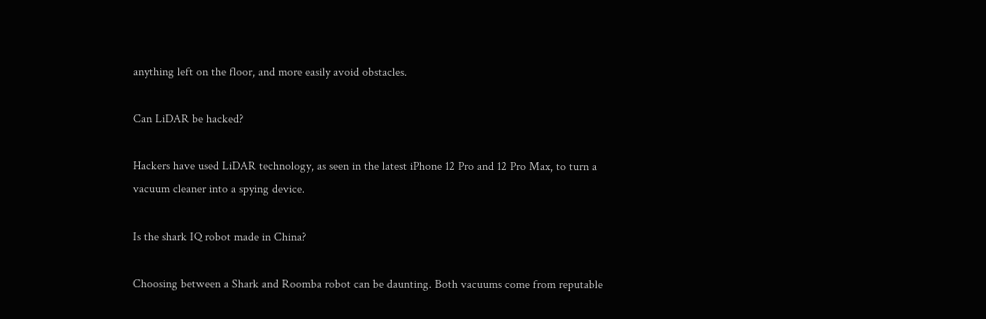anything left on the floor, and more easily avoid obstacles.

Can LiDAR be hacked?

Hackers have used LiDAR technology, as seen in the latest iPhone 12 Pro and 12 Pro Max, to turn a vacuum cleaner into a spying device.

Is the shark IQ robot made in China?

Choosing between a Shark and Roomba robot can be daunting. Both vacuums come from reputable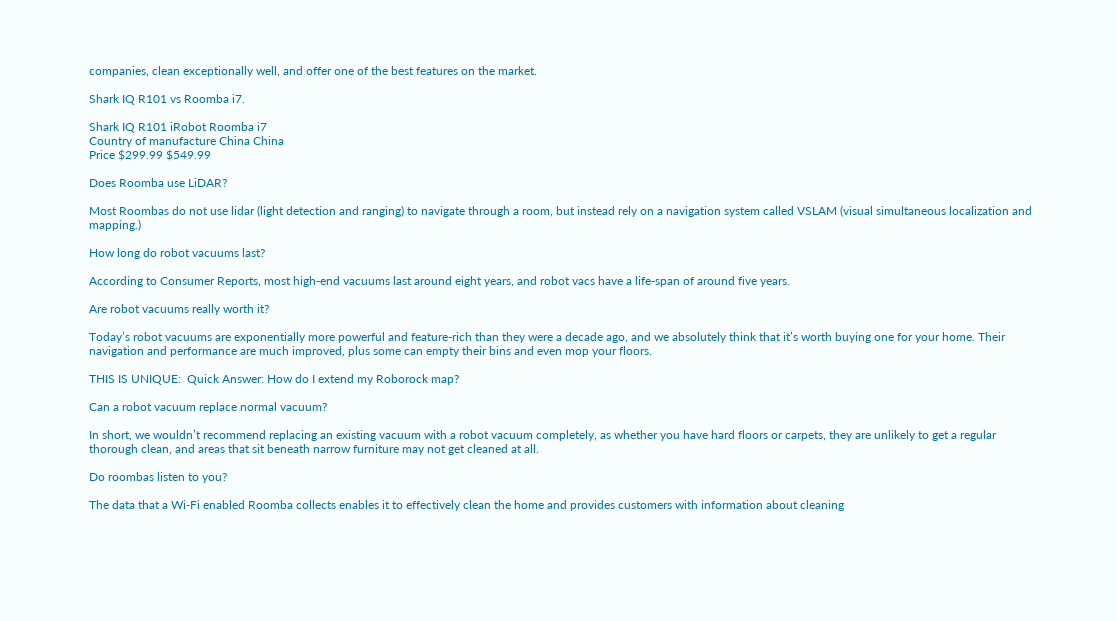companies, clean exceptionally well, and offer one of the best features on the market.

Shark IQ R101 vs Roomba i7.

Shark IQ R101 iRobot Roomba i7
Country of manufacture China China
Price $299.99 $549.99

Does Roomba use LiDAR?

Most Roombas do not use lidar (light detection and ranging) to navigate through a room, but instead rely on a navigation system called VSLAM (visual simultaneous localization and mapping.)

How long do robot vacuums last?

According to Consumer Reports, most high-end vacuums last around eight years, and robot vacs have a life-span of around five years.

Are robot vacuums really worth it?

Today’s robot vacuums are exponentially more powerful and feature-rich than they were a decade ago, and we absolutely think that it’s worth buying one for your home. Their navigation and performance are much improved, plus some can empty their bins and even mop your floors.

THIS IS UNIQUE:  Quick Answer: How do I extend my Roborock map?

Can a robot vacuum replace normal vacuum?

In short, we wouldn’t recommend replacing an existing vacuum with a robot vacuum completely, as whether you have hard floors or carpets, they are unlikely to get a regular thorough clean, and areas that sit beneath narrow furniture may not get cleaned at all.

Do roombas listen to you?

The data that a Wi-Fi enabled Roomba collects enables it to effectively clean the home and provides customers with information about cleaning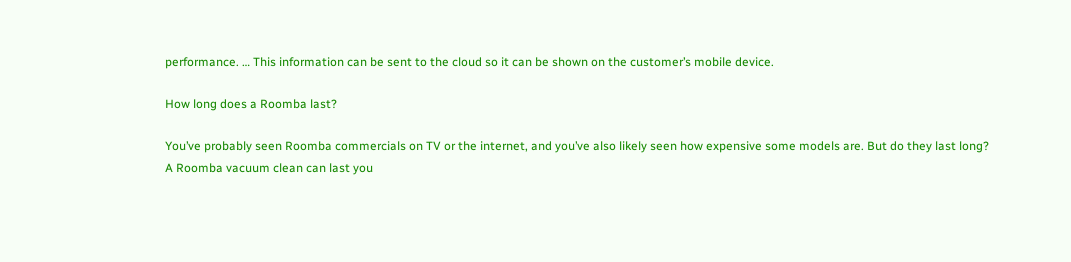performance. … This information can be sent to the cloud so it can be shown on the customer’s mobile device.

How long does a Roomba last?

You’ve probably seen Roomba commercials on TV or the internet, and you’ve also likely seen how expensive some models are. But do they last long? A Roomba vacuum clean can last you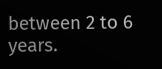between 2 to 6 years.